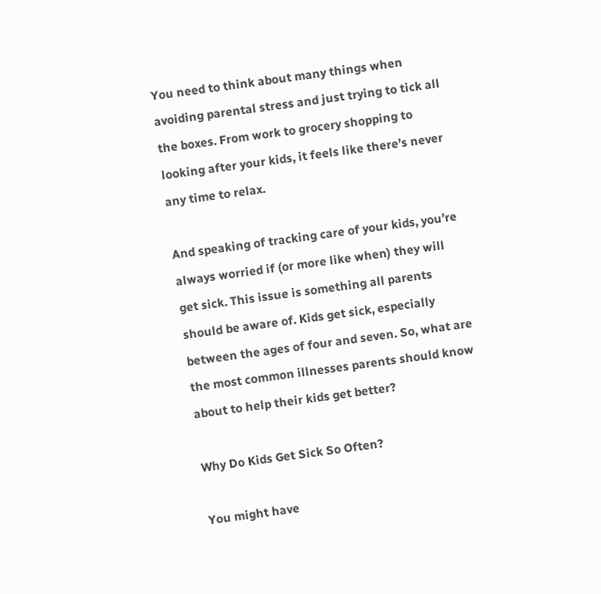You need to think about many things when avoiding parental stress and just trying to tick all the boxes. From work to grocery shopping to looking after your kids, it feels like there’s never any time to relax.

And speaking of tracking care of your kids, you’re always worried if (or more like when) they will get sick. This issue is something all parents should be aware of. Kids get sick, especially between the ages of four and seven. So, what are the most common illnesses parents should know about to help their kids get better?

Why Do Kids Get Sick So Often?

You might have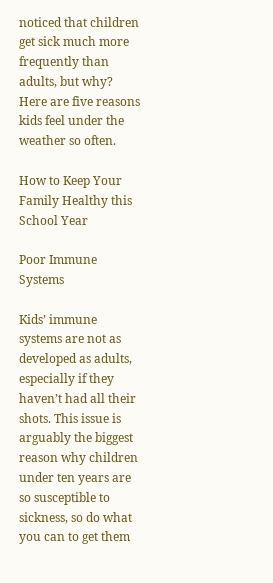noticed that children get sick much more frequently than adults, but why? Here are five reasons kids feel under the weather so often.

How to Keep Your Family Healthy this School Year

Poor Immune Systems

Kids’ immune systems are not as developed as adults, especially if they haven’t had all their shots. This issue is arguably the biggest reason why children under ten years are so susceptible to sickness, so do what you can to get them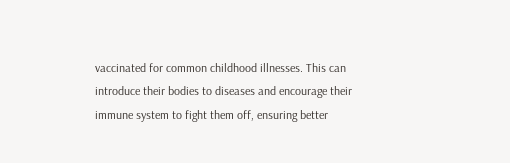vaccinated for common childhood illnesses. This can introduce their bodies to diseases and encourage their immune system to fight them off, ensuring better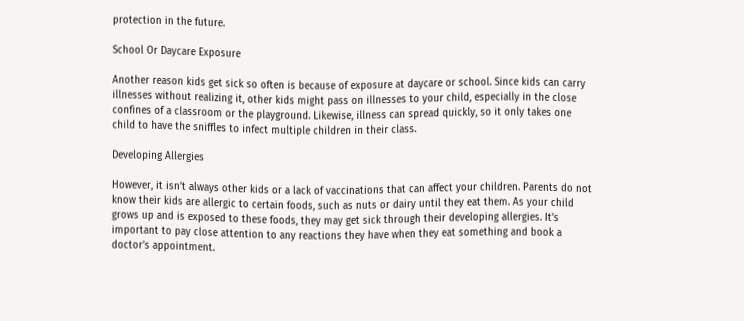protection in the future.

School Or Daycare Exposure

Another reason kids get sick so often is because of exposure at daycare or school. Since kids can carry illnesses without realizing it, other kids might pass on illnesses to your child, especially in the close confines of a classroom or the playground. Likewise, illness can spread quickly, so it only takes one child to have the sniffles to infect multiple children in their class.

Developing Allergies

However, it isn’t always other kids or a lack of vaccinations that can affect your children. Parents do not know their kids are allergic to certain foods, such as nuts or dairy until they eat them. As your child grows up and is exposed to these foods, they may get sick through their developing allergies. It’s important to pay close attention to any reactions they have when they eat something and book a doctor’s appointment.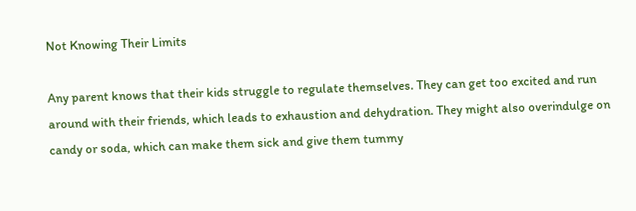Not Knowing Their Limits

Any parent knows that their kids struggle to regulate themselves. They can get too excited and run around with their friends, which leads to exhaustion and dehydration. They might also overindulge on candy or soda, which can make them sick and give them tummy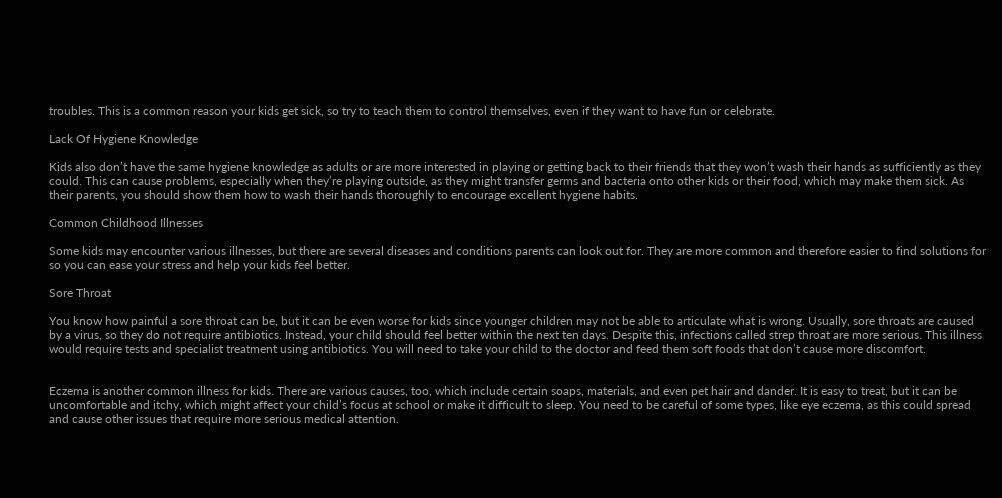troubles. This is a common reason your kids get sick, so try to teach them to control themselves, even if they want to have fun or celebrate.

Lack Of Hygiene Knowledge

Kids also don’t have the same hygiene knowledge as adults or are more interested in playing or getting back to their friends that they won’t wash their hands as sufficiently as they could. This can cause problems, especially when they’re playing outside, as they might transfer germs and bacteria onto other kids or their food, which may make them sick. As their parents, you should show them how to wash their hands thoroughly to encourage excellent hygiene habits.

Common Childhood Illnesses

Some kids may encounter various illnesses, but there are several diseases and conditions parents can look out for. They are more common and therefore easier to find solutions for so you can ease your stress and help your kids feel better.

Sore Throat

You know how painful a sore throat can be, but it can be even worse for kids since younger children may not be able to articulate what is wrong. Usually, sore throats are caused by a virus, so they do not require antibiotics. Instead, your child should feel better within the next ten days. Despite this, infections called strep throat are more serious. This illness would require tests and specialist treatment using antibiotics. You will need to take your child to the doctor and feed them soft foods that don’t cause more discomfort.


Eczema is another common illness for kids. There are various causes, too, which include certain soaps, materials, and even pet hair and dander. It is easy to treat, but it can be uncomfortable and itchy, which might affect your child’s focus at school or make it difficult to sleep. You need to be careful of some types, like eye eczema, as this could spread and cause other issues that require more serious medical attention.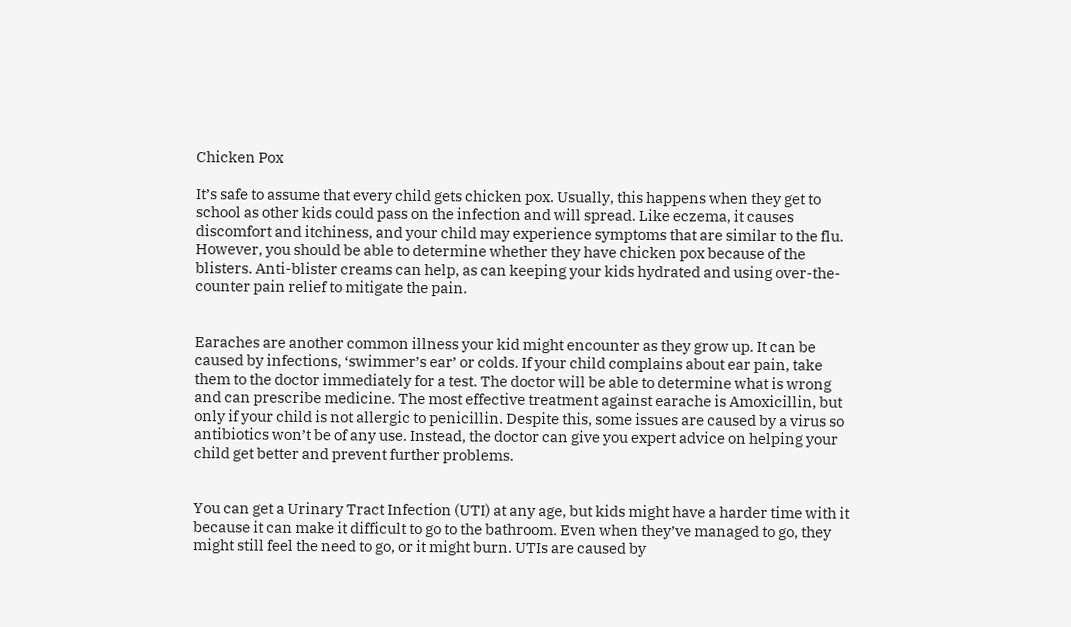Chicken Pox

It’s safe to assume that every child gets chicken pox. Usually, this happens when they get to school as other kids could pass on the infection and will spread. Like eczema, it causes discomfort and itchiness, and your child may experience symptoms that are similar to the flu. However, you should be able to determine whether they have chicken pox because of the blisters. Anti-blister creams can help, as can keeping your kids hydrated and using over-the-counter pain relief to mitigate the pain.


Earaches are another common illness your kid might encounter as they grow up. It can be caused by infections, ‘swimmer’s ear’ or colds. If your child complains about ear pain, take them to the doctor immediately for a test. The doctor will be able to determine what is wrong and can prescribe medicine. The most effective treatment against earache is Amoxicillin, but only if your child is not allergic to penicillin. Despite this, some issues are caused by a virus so antibiotics won’t be of any use. Instead, the doctor can give you expert advice on helping your child get better and prevent further problems.


You can get a Urinary Tract Infection (UTI) at any age, but kids might have a harder time with it because it can make it difficult to go to the bathroom. Even when they’ve managed to go, they might still feel the need to go, or it might burn. UTIs are caused by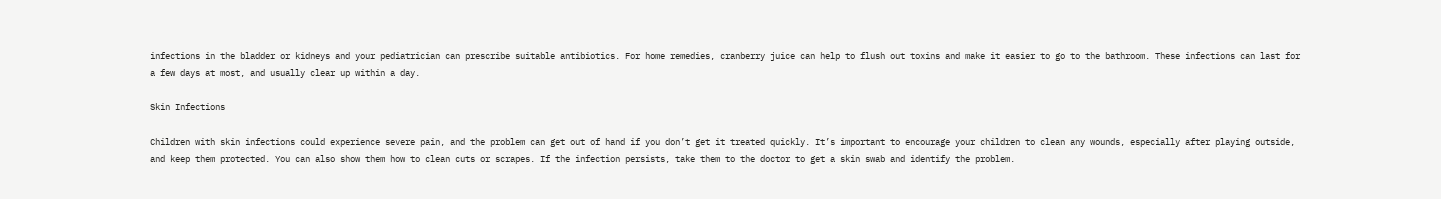infections in the bladder or kidneys and your pediatrician can prescribe suitable antibiotics. For home remedies, cranberry juice can help to flush out toxins and make it easier to go to the bathroom. These infections can last for a few days at most, and usually clear up within a day.

Skin Infections

Children with skin infections could experience severe pain, and the problem can get out of hand if you don’t get it treated quickly. It’s important to encourage your children to clean any wounds, especially after playing outside, and keep them protected. You can also show them how to clean cuts or scrapes. If the infection persists, take them to the doctor to get a skin swab and identify the problem.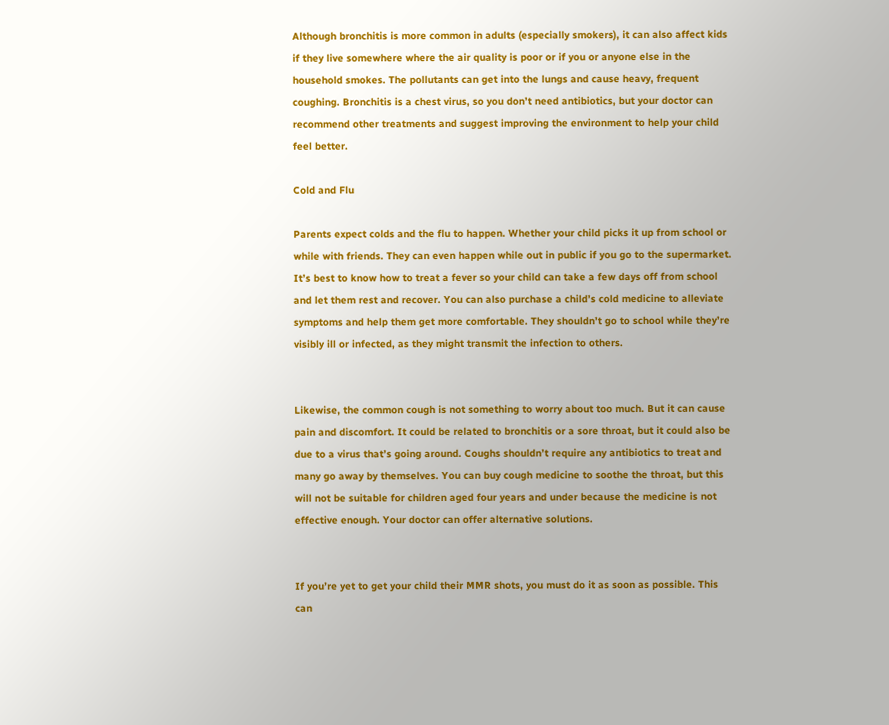Although bronchitis is more common in adults (especially smokers), it can also affect kids if they live somewhere where the air quality is poor or if you or anyone else in the household smokes. The pollutants can get into the lungs and cause heavy, frequent coughing. Bronchitis is a chest virus, so you don’t need antibiotics, but your doctor can recommend other treatments and suggest improving the environment to help your child feel better.

Cold and Flu

Parents expect colds and the flu to happen. Whether your child picks it up from school or while with friends. They can even happen while out in public if you go to the supermarket. It’s best to know how to treat a fever so your child can take a few days off from school and let them rest and recover. You can also purchase a child’s cold medicine to alleviate symptoms and help them get more comfortable. They shouldn’t go to school while they’re visibly ill or infected, as they might transmit the infection to others.


Likewise, the common cough is not something to worry about too much. But it can cause pain and discomfort. It could be related to bronchitis or a sore throat, but it could also be due to a virus that’s going around. Coughs shouldn’t require any antibiotics to treat and many go away by themselves. You can buy cough medicine to soothe the throat, but this will not be suitable for children aged four years and under because the medicine is not effective enough. Your doctor can offer alternative solutions.


If you’re yet to get your child their MMR shots, you must do it as soon as possible. This can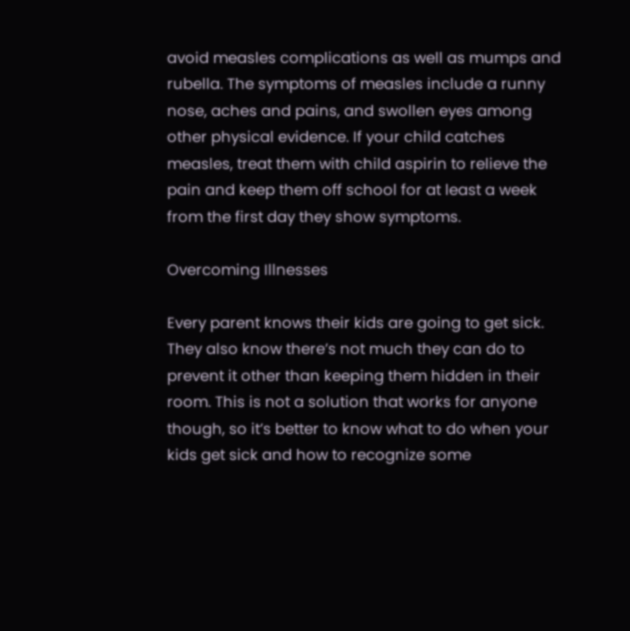avoid measles complications as well as mumps and rubella. The symptoms of measles include a runny nose, aches and pains, and swollen eyes among other physical evidence. If your child catches measles, treat them with child aspirin to relieve the pain and keep them off school for at least a week from the first day they show symptoms.

Overcoming Illnesses

Every parent knows their kids are going to get sick. They also know there’s not much they can do to prevent it other than keeping them hidden in their room. This is not a solution that works for anyone though, so it’s better to know what to do when your kids get sick and how to recognize some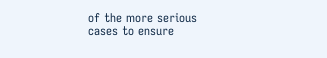of the more serious cases to ensure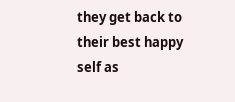they get back to their best happy self as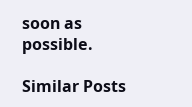soon as possible.

Similar Posts